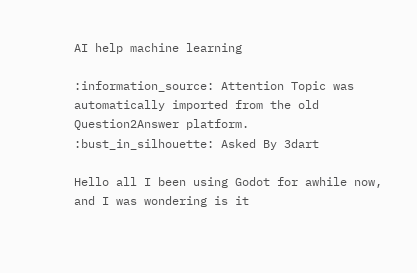AI help machine learning

:information_source: Attention Topic was automatically imported from the old Question2Answer platform.
:bust_in_silhouette: Asked By 3dart

Hello all I been using Godot for awhile now, and I was wondering is it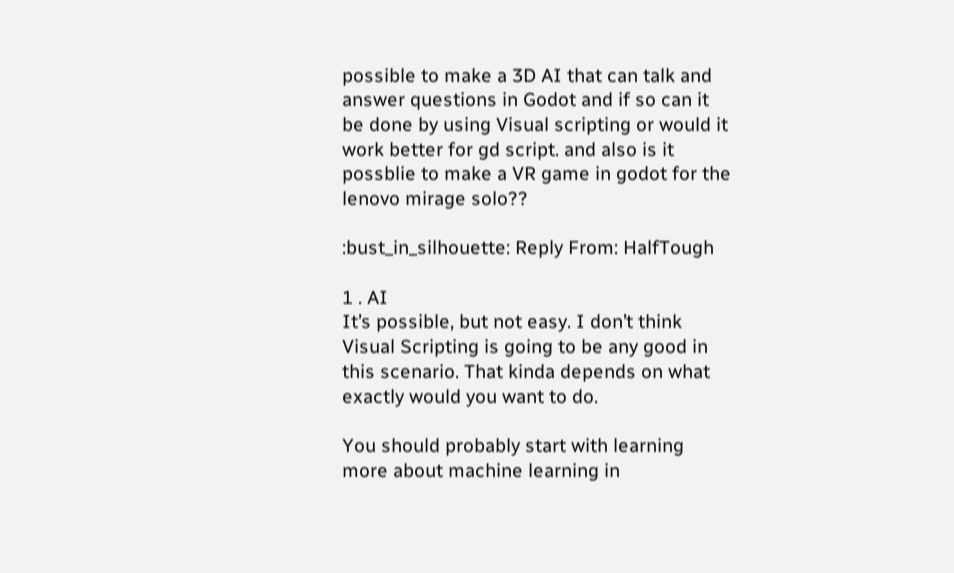possible to make a 3D AI that can talk and answer questions in Godot and if so can it be done by using Visual scripting or would it work better for gd script. and also is it possblie to make a VR game in godot for the lenovo mirage solo??

:bust_in_silhouette: Reply From: HalfTough

1 . AI
It’s possible, but not easy. I don’t think Visual Scripting is going to be any good in this scenario. That kinda depends on what exactly would you want to do.

You should probably start with learning more about machine learning in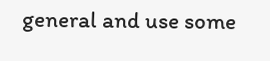general and use some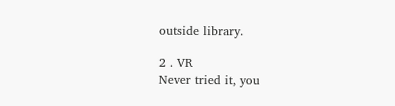outside library.

2 . VR
Never tried it, you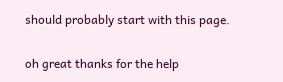should probably start with this page.

oh great thanks for the help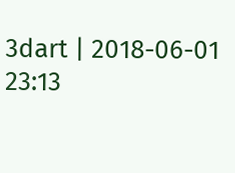3dart | 2018-06-01 23:13